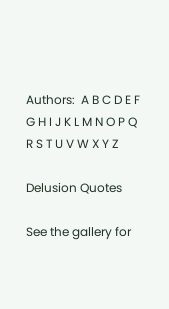Authors:  A B C D E F G H I J K L M N O P Q R S T U V W X Y Z

Delusion Quotes

See the gallery for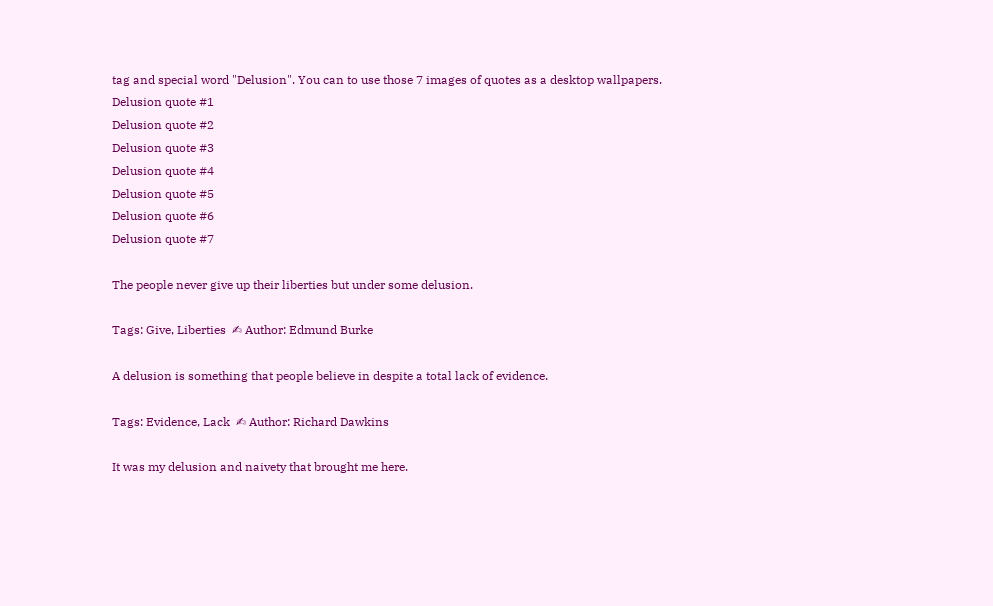tag and special word "Delusion". You can to use those 7 images of quotes as a desktop wallpapers.
Delusion quote #1
Delusion quote #2
Delusion quote #3
Delusion quote #4
Delusion quote #5
Delusion quote #6
Delusion quote #7

The people never give up their liberties but under some delusion.

Tags: Give, Liberties  ✍ Author: Edmund Burke

A delusion is something that people believe in despite a total lack of evidence.

Tags: Evidence, Lack  ✍ Author: Richard Dawkins

It was my delusion and naivety that brought me here.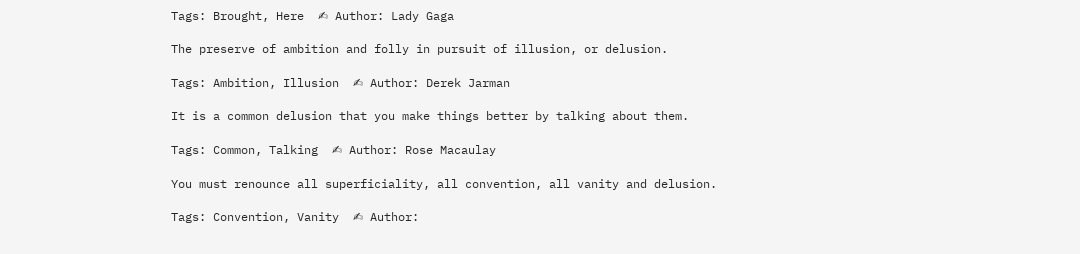Tags: Brought, Here  ✍ Author: Lady Gaga

The preserve of ambition and folly in pursuit of illusion, or delusion.

Tags: Ambition, Illusion  ✍ Author: Derek Jarman

It is a common delusion that you make things better by talking about them.

Tags: Common, Talking  ✍ Author: Rose Macaulay

You must renounce all superficiality, all convention, all vanity and delusion.

Tags: Convention, Vanity  ✍ Author: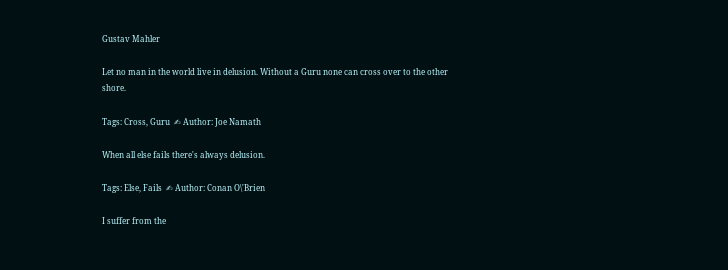Gustav Mahler

Let no man in the world live in delusion. Without a Guru none can cross over to the other shore.

Tags: Cross, Guru  ✍ Author: Joe Namath

When all else fails there's always delusion.

Tags: Else, Fails  ✍ Author: Conan O\'Brien

I suffer from the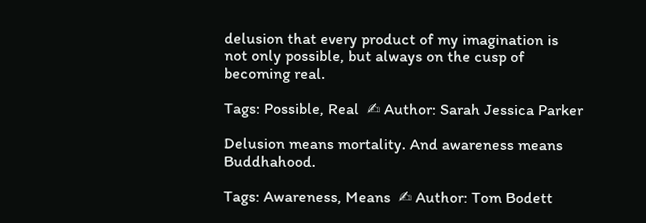delusion that every product of my imagination is not only possible, but always on the cusp of becoming real.

Tags: Possible, Real  ✍ Author: Sarah Jessica Parker

Delusion means mortality. And awareness means Buddhahood.

Tags: Awareness, Means  ✍ Author: Tom Bodett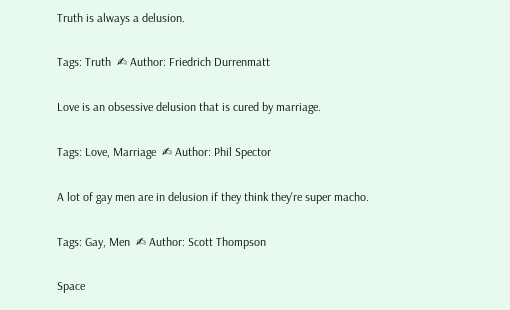Truth is always a delusion.

Tags: Truth  ✍ Author: Friedrich Durrenmatt

Love is an obsessive delusion that is cured by marriage.

Tags: Love, Marriage  ✍ Author: Phil Spector

A lot of gay men are in delusion if they think they're super macho.

Tags: Gay, Men  ✍ Author: Scott Thompson

Space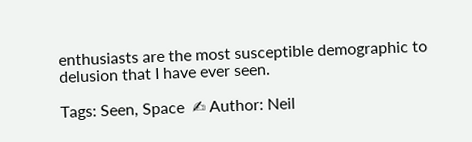enthusiasts are the most susceptible demographic to delusion that I have ever seen.

Tags: Seen, Space  ✍ Author: Neil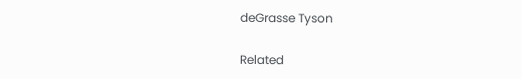deGrasse Tyson

Related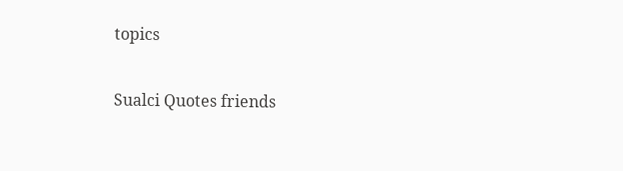topics

Sualci Quotes friends